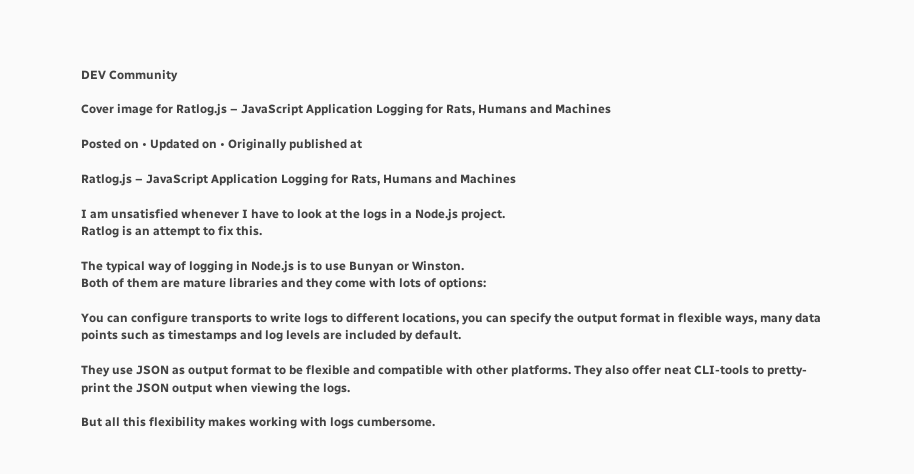DEV Community

Cover image for Ratlog.js – JavaScript Application Logging for Rats, Humans and Machines

Posted on • Updated on • Originally published at

Ratlog.js – JavaScript Application Logging for Rats, Humans and Machines

I am unsatisfied whenever I have to look at the logs in a Node.js project.
Ratlog is an attempt to fix this.

The typical way of logging in Node.js is to use Bunyan or Winston.
Both of them are mature libraries and they come with lots of options:

You can configure transports to write logs to different locations, you can specify the output format in flexible ways, many data points such as timestamps and log levels are included by default.

They use JSON as output format to be flexible and compatible with other platforms. They also offer neat CLI-tools to pretty-print the JSON output when viewing the logs.

But all this flexibility makes working with logs cumbersome.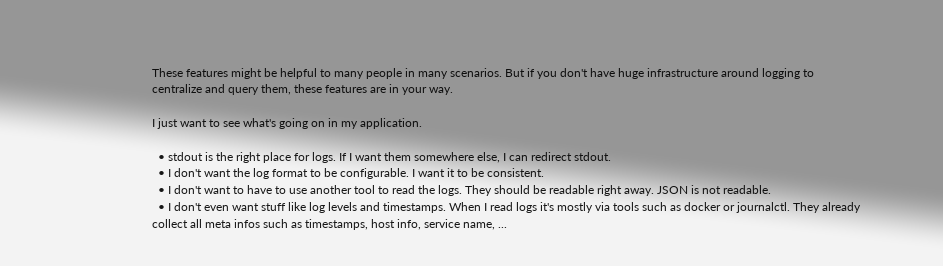These features might be helpful to many people in many scenarios. But if you don't have huge infrastructure around logging to centralize and query them, these features are in your way.

I just want to see what's going on in my application.

  • stdout is the right place for logs. If I want them somewhere else, I can redirect stdout.
  • I don't want the log format to be configurable. I want it to be consistent.
  • I don't want to have to use another tool to read the logs. They should be readable right away. JSON is not readable.
  • I don't even want stuff like log levels and timestamps. When I read logs it's mostly via tools such as docker or journalctl. They already collect all meta infos such as timestamps, host info, service name, ...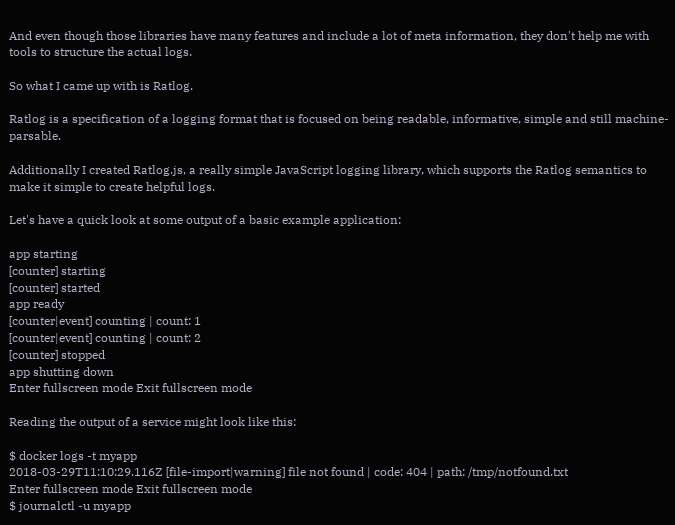And even though those libraries have many features and include a lot of meta information, they don't help me with tools to structure the actual logs.

So what I came up with is Ratlog.

Ratlog is a specification of a logging format that is focused on being readable, informative, simple and still machine-parsable.

Additionally I created Ratlog.js, a really simple JavaScript logging library, which supports the Ratlog semantics to make it simple to create helpful logs.

Let's have a quick look at some output of a basic example application:

app starting
[counter] starting
[counter] started
app ready
[counter|event] counting | count: 1
[counter|event] counting | count: 2
[counter] stopped
app shutting down
Enter fullscreen mode Exit fullscreen mode

Reading the output of a service might look like this:

$ docker logs -t myapp
2018-03-29T11:10:29.116Z [file-import|warning] file not found | code: 404 | path: /tmp/notfound.txt
Enter fullscreen mode Exit fullscreen mode
$ journalctl -u myapp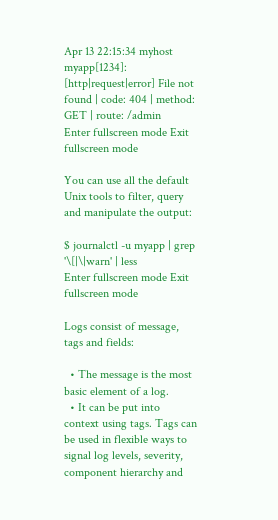Apr 13 22:15:34 myhost myapp[1234]: [http|request|error] File not found | code: 404 | method: GET | route: /admin
Enter fullscreen mode Exit fullscreen mode

You can use all the default Unix tools to filter, query and manipulate the output:

$ journalctl -u myapp | grep '\[|\|warn' | less
Enter fullscreen mode Exit fullscreen mode

Logs consist of message, tags and fields:

  • The message is the most basic element of a log.
  • It can be put into context using tags. Tags can be used in flexible ways to signal log levels, severity, component hierarchy and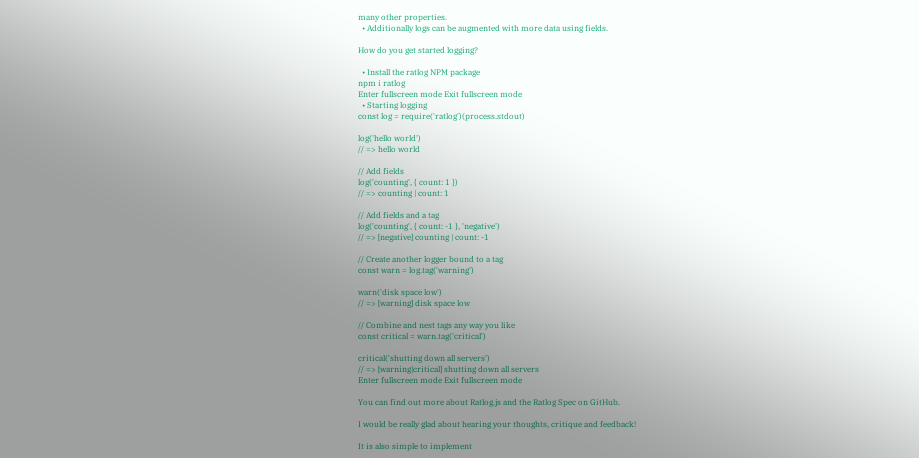many other properties.
  • Additionally logs can be augmented with more data using fields.

How do you get started logging?

  • Install the ratlog NPM package
npm i ratlog
Enter fullscreen mode Exit fullscreen mode
  • Starting logging
const log = require('ratlog')(process.stdout)

log('hello world')
// => hello world

// Add fields
log('counting', { count: 1 })
// => counting | count: 1

// Add fields and a tag
log('counting', { count: -1 }, 'negative')
// => [negative] counting | count: -1

// Create another logger bound to a tag
const warn = log.tag('warning')

warn('disk space low')
// => [warning] disk space low

// Combine and nest tags any way you like
const critical = warn.tag('critical')

critical('shutting down all servers')
// => [warning|critical] shutting down all servers
Enter fullscreen mode Exit fullscreen mode

You can find out more about Ratlog.js and the Ratlog Spec on GitHub.

I would be really glad about hearing your thoughts, critique and feedback!

It is also simple to implement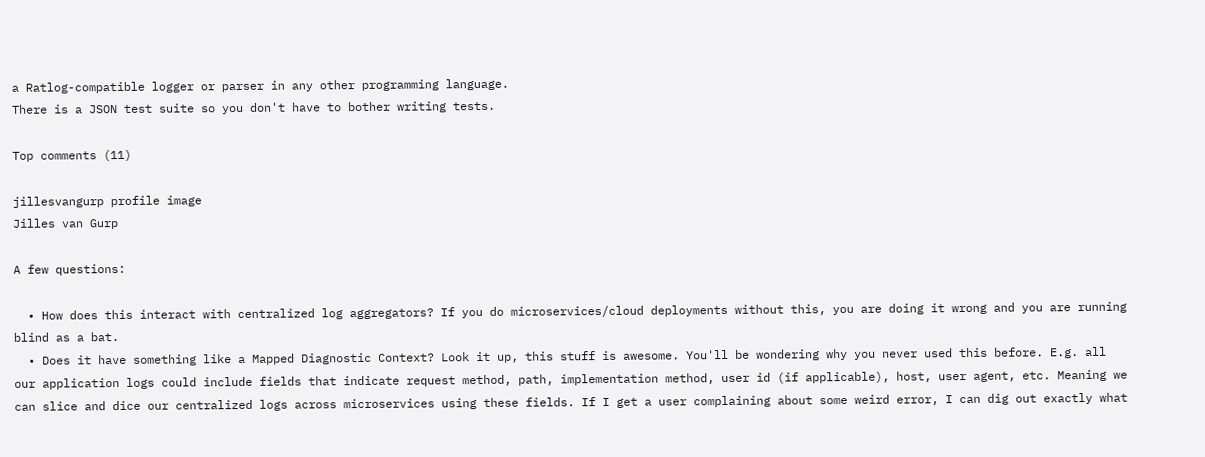a Ratlog-compatible logger or parser in any other programming language.
There is a JSON test suite so you don't have to bother writing tests.

Top comments (11)

jillesvangurp profile image
Jilles van Gurp

A few questions:

  • How does this interact with centralized log aggregators? If you do microservices/cloud deployments without this, you are doing it wrong and you are running blind as a bat.
  • Does it have something like a Mapped Diagnostic Context? Look it up, this stuff is awesome. You'll be wondering why you never used this before. E.g. all our application logs could include fields that indicate request method, path, implementation method, user id (if applicable), host, user agent, etc. Meaning we can slice and dice our centralized logs across microservices using these fields. If I get a user complaining about some weird error, I can dig out exactly what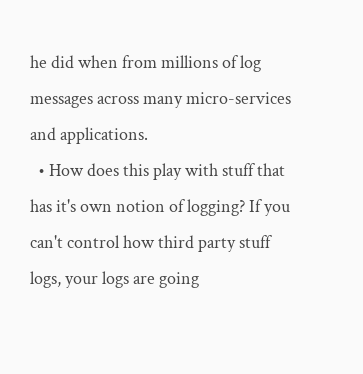he did when from millions of log messages across many micro-services and applications.
  • How does this play with stuff that has it's own notion of logging? If you can't control how third party stuff logs, your logs are going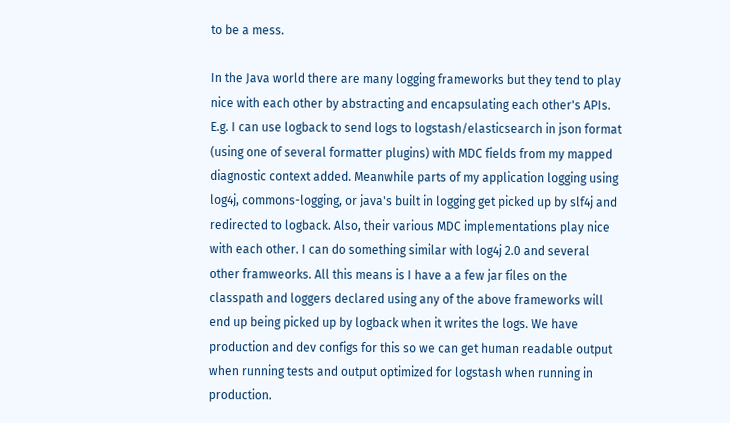to be a mess.

In the Java world there are many logging frameworks but they tend to play nice with each other by abstracting and encapsulating each other's APIs. E.g. I can use logback to send logs to logstash/elasticsearch in json format (using one of several formatter plugins) with MDC fields from my mapped diagnostic context added. Meanwhile parts of my application logging using log4j, commons-logging, or java's built in logging get picked up by slf4j and redirected to logback. Also, their various MDC implementations play nice with each other. I can do something similar with log4j 2.0 and several other framweorks. All this means is I have a a few jar files on the classpath and loggers declared using any of the above frameworks will end up being picked up by logback when it writes the logs. We have production and dev configs for this so we can get human readable output when running tests and output optimized for logstash when running in production.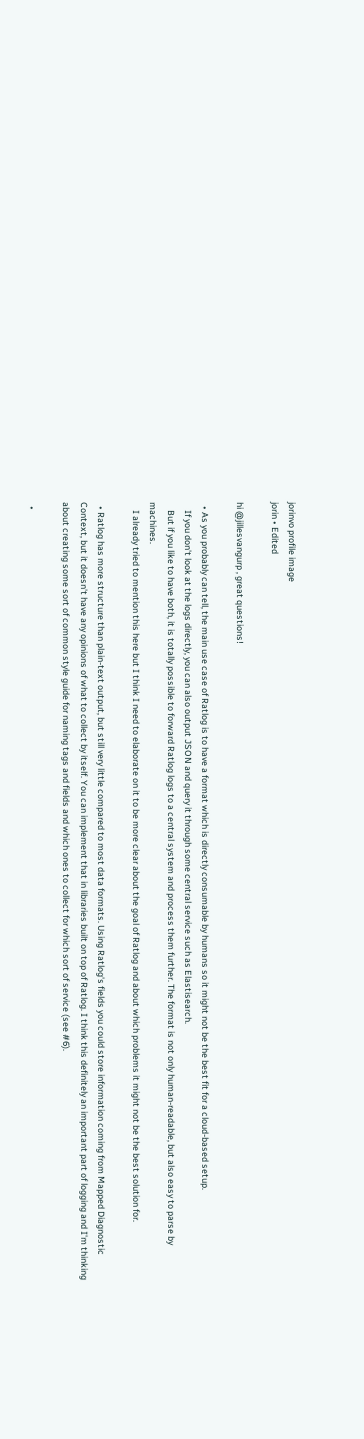jorinvo profile image
jorin • Edited

hi @jillesvangurp , great questions!

  • As you probably can tell, the main use case of Ratlog is to have a format which is directly consumable by humans so it might not be the best fit for a cloud-based setup.
    If you don't look at the logs directly, you can also output JSON and query it through some central service such as Elastisearch.
    But if you like to have both, it is totally possible to forward Ratlog logs to a central system and process them further. The format is not only human-readable, but also easy to parse by machines.
    I already tried to mention this here but I think I need to elaborate on it to be more clear about the goal of Ratlog and about which problems it might not be the best solution for.

  • Ratlog has more structure than plain-text output, but still very little compared to most data formats. Using Ratlog's fields you could store information coming from Mapped Diagnostic Context, but it doesn't have any opinions of what to collect by itself. You can implement that in libraries built on top of Ratlog. I think this definitely an important part of logging and I'm thinking about creating some sort of common style guide for naming tags and fields and which ones to collect for which sort of service (see #6).

  •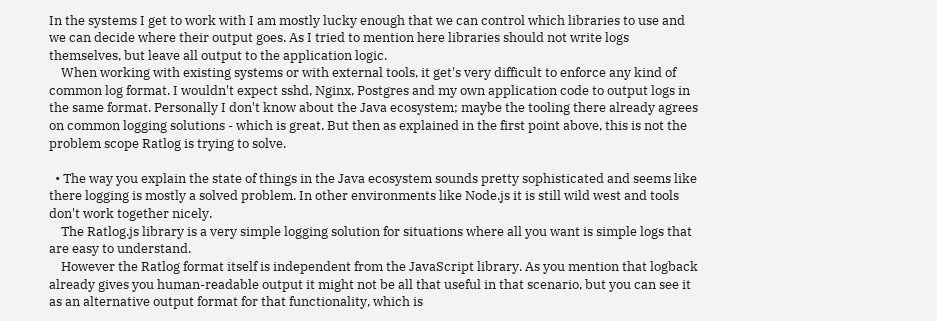In the systems I get to work with I am mostly lucky enough that we can control which libraries to use and we can decide where their output goes. As I tried to mention here libraries should not write logs themselves, but leave all output to the application logic.
    When working with existing systems or with external tools, it get's very difficult to enforce any kind of common log format. I wouldn't expect sshd, Nginx, Postgres and my own application code to output logs in the same format. Personally I don't know about the Java ecosystem; maybe the tooling there already agrees on common logging solutions - which is great. But then as explained in the first point above, this is not the problem scope Ratlog is trying to solve.

  • The way you explain the state of things in the Java ecosystem sounds pretty sophisticated and seems like there logging is mostly a solved problem. In other environments like Node.js it is still wild west and tools don't work together nicely.
    The Ratlog.js library is a very simple logging solution for situations where all you want is simple logs that are easy to understand.
    However the Ratlog format itself is independent from the JavaScript library. As you mention that logback already gives you human-readable output it might not be all that useful in that scenario, but you can see it as an alternative output format for that functionality, which is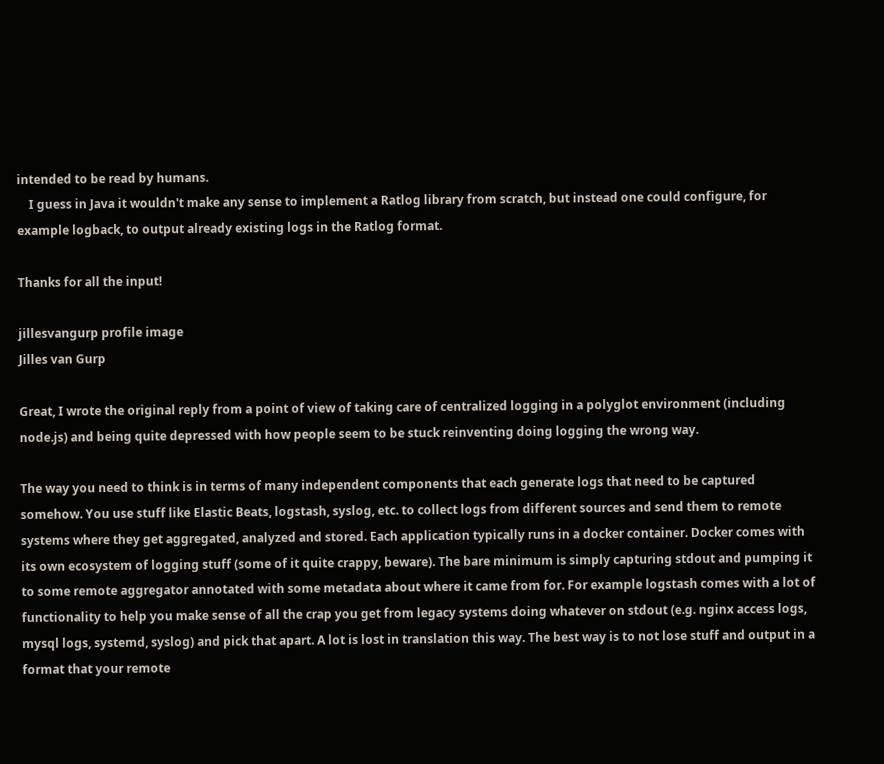intended to be read by humans.
    I guess in Java it wouldn't make any sense to implement a Ratlog library from scratch, but instead one could configure, for example logback, to output already existing logs in the Ratlog format.

Thanks for all the input!

jillesvangurp profile image
Jilles van Gurp

Great, I wrote the original reply from a point of view of taking care of centralized logging in a polyglot environment (including node.js) and being quite depressed with how people seem to be stuck reinventing doing logging the wrong way.

The way you need to think is in terms of many independent components that each generate logs that need to be captured somehow. You use stuff like Elastic Beats, logstash, syslog, etc. to collect logs from different sources and send them to remote systems where they get aggregated, analyzed and stored. Each application typically runs in a docker container. Docker comes with its own ecosystem of logging stuff (some of it quite crappy, beware). The bare minimum is simply capturing stdout and pumping it to some remote aggregator annotated with some metadata about where it came from for. For example logstash comes with a lot of functionality to help you make sense of all the crap you get from legacy systems doing whatever on stdout (e.g. nginx access logs, mysql logs, systemd, syslog) and pick that apart. A lot is lost in translation this way. The best way is to not lose stuff and output in a format that your remote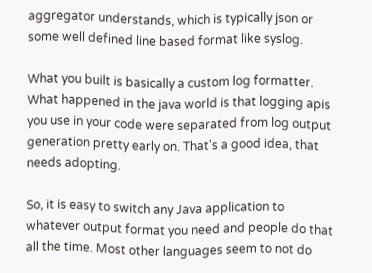aggregator understands, which is typically json or some well defined line based format like syslog.

What you built is basically a custom log formatter. What happened in the java world is that logging apis you use in your code were separated from log output generation pretty early on. That's a good idea, that needs adopting.

So, it is easy to switch any Java application to whatever output format you need and people do that all the time. Most other languages seem to not do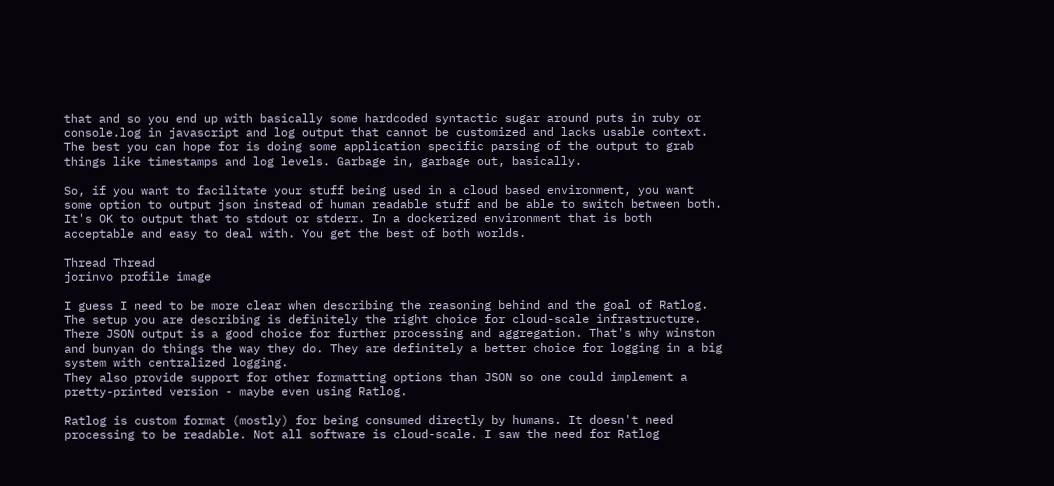that and so you end up with basically some hardcoded syntactic sugar around puts in ruby or console.log in javascript and log output that cannot be customized and lacks usable context. The best you can hope for is doing some application specific parsing of the output to grab things like timestamps and log levels. Garbage in, garbage out, basically.

So, if you want to facilitate your stuff being used in a cloud based environment, you want some option to output json instead of human readable stuff and be able to switch between both. It's OK to output that to stdout or stderr. In a dockerized environment that is both acceptable and easy to deal with. You get the best of both worlds.

Thread Thread
jorinvo profile image

I guess I need to be more clear when describing the reasoning behind and the goal of Ratlog.
The setup you are describing is definitely the right choice for cloud-scale infrastructure. There JSON output is a good choice for further processing and aggregation. That's why winston and bunyan do things the way they do. They are definitely a better choice for logging in a big system with centralized logging.
They also provide support for other formatting options than JSON so one could implement a pretty-printed version - maybe even using Ratlog.

Ratlog is custom format (mostly) for being consumed directly by humans. It doesn't need processing to be readable. Not all software is cloud-scale. I saw the need for Ratlog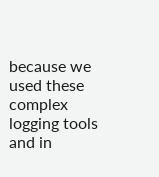because we used these complex logging tools and in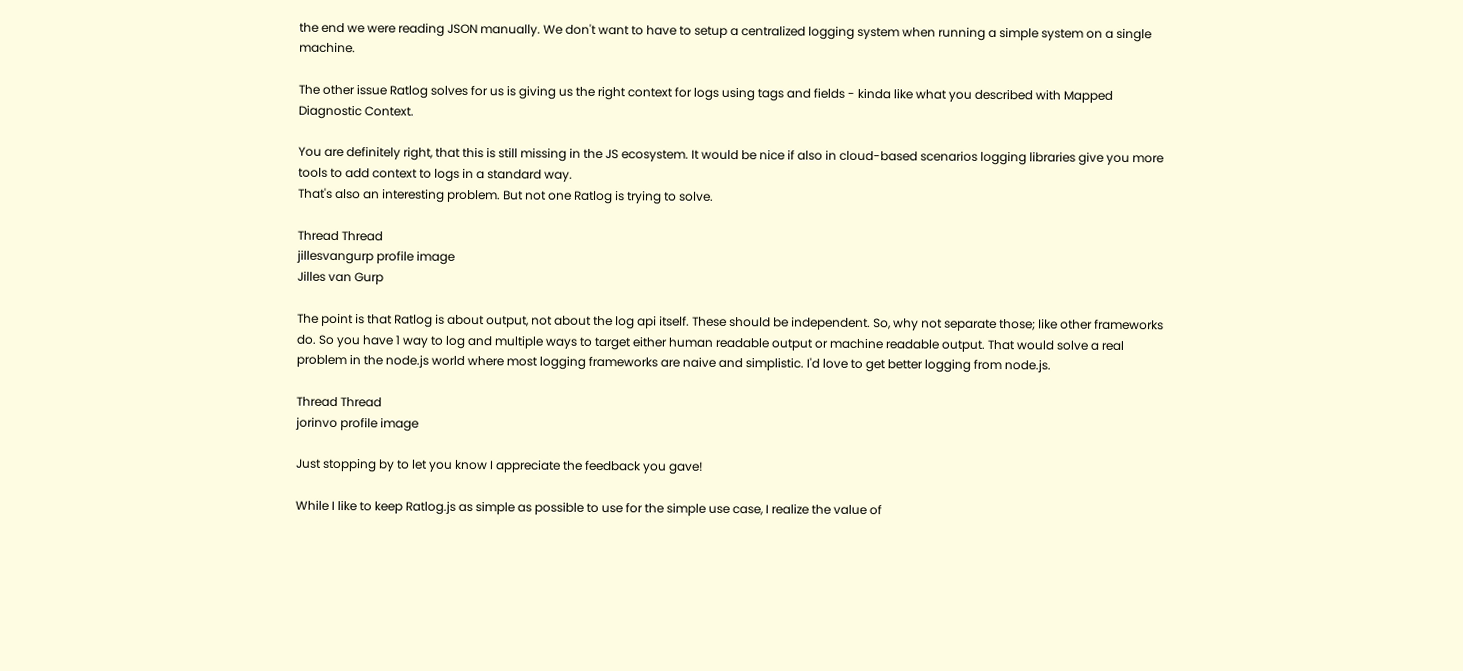the end we were reading JSON manually. We don't want to have to setup a centralized logging system when running a simple system on a single machine.

The other issue Ratlog solves for us is giving us the right context for logs using tags and fields - kinda like what you described with Mapped Diagnostic Context.

You are definitely right, that this is still missing in the JS ecosystem. It would be nice if also in cloud-based scenarios logging libraries give you more tools to add context to logs in a standard way.
That's also an interesting problem. But not one Ratlog is trying to solve.

Thread Thread
jillesvangurp profile image
Jilles van Gurp

The point is that Ratlog is about output, not about the log api itself. These should be independent. So, why not separate those; like other frameworks do. So you have 1 way to log and multiple ways to target either human readable output or machine readable output. That would solve a real problem in the node.js world where most logging frameworks are naive and simplistic. I'd love to get better logging from node.js.

Thread Thread
jorinvo profile image

Just stopping by to let you know I appreciate the feedback you gave!

While I like to keep Ratlog.js as simple as possible to use for the simple use case, I realize the value of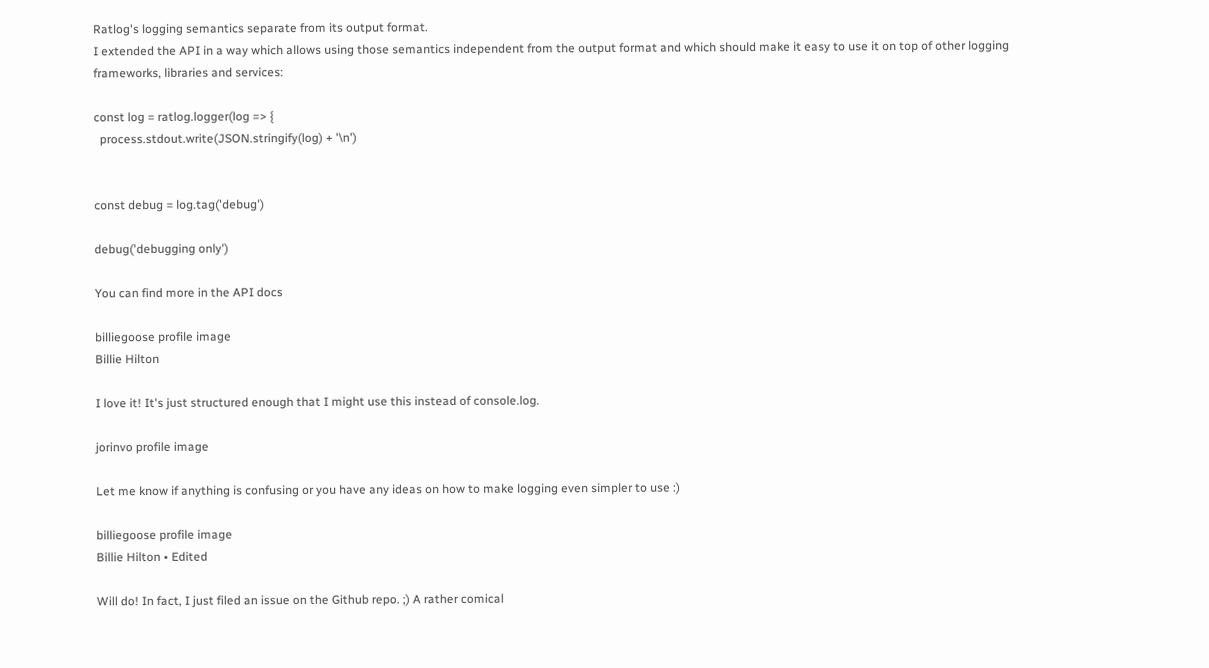Ratlog's logging semantics separate from its output format.
I extended the API in a way which allows using those semantics independent from the output format and which should make it easy to use it on top of other logging frameworks, libraries and services:

const log = ratlog.logger(log => {
  process.stdout.write(JSON.stringify(log) + '\n')


const debug = log.tag('debug')

debug('debugging only')

You can find more in the API docs

billiegoose profile image
Billie Hilton

I love it! It's just structured enough that I might use this instead of console.log.

jorinvo profile image

Let me know if anything is confusing or you have any ideas on how to make logging even simpler to use :)

billiegoose profile image
Billie Hilton • Edited

Will do! In fact, I just filed an issue on the Github repo. ;) A rather comical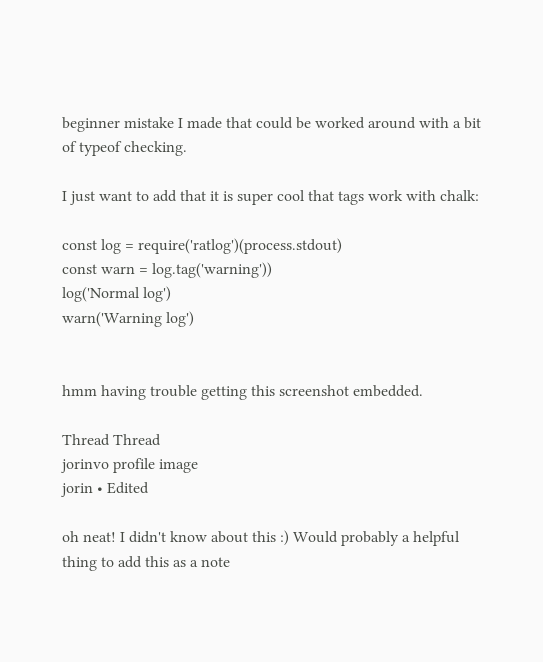beginner mistake I made that could be worked around with a bit of typeof checking.

I just want to add that it is super cool that tags work with chalk:

const log = require('ratlog')(process.stdout)
const warn = log.tag('warning'))
log('Normal log')
warn('Warning log')


hmm having trouble getting this screenshot embedded.

Thread Thread
jorinvo profile image
jorin • Edited

oh neat! I didn't know about this :) Would probably a helpful thing to add this as a note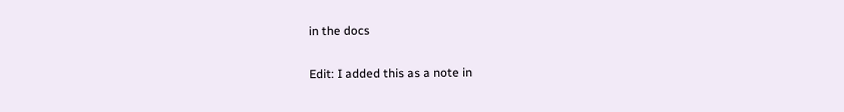in the docs

Edit: I added this as a note in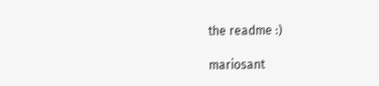the readme :)

mariosant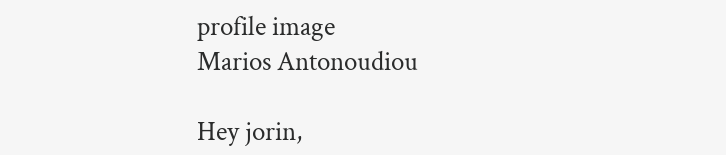profile image
Marios Antonoudiou

Hey jorin,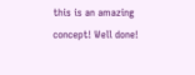this is an amazing concept! Well done!